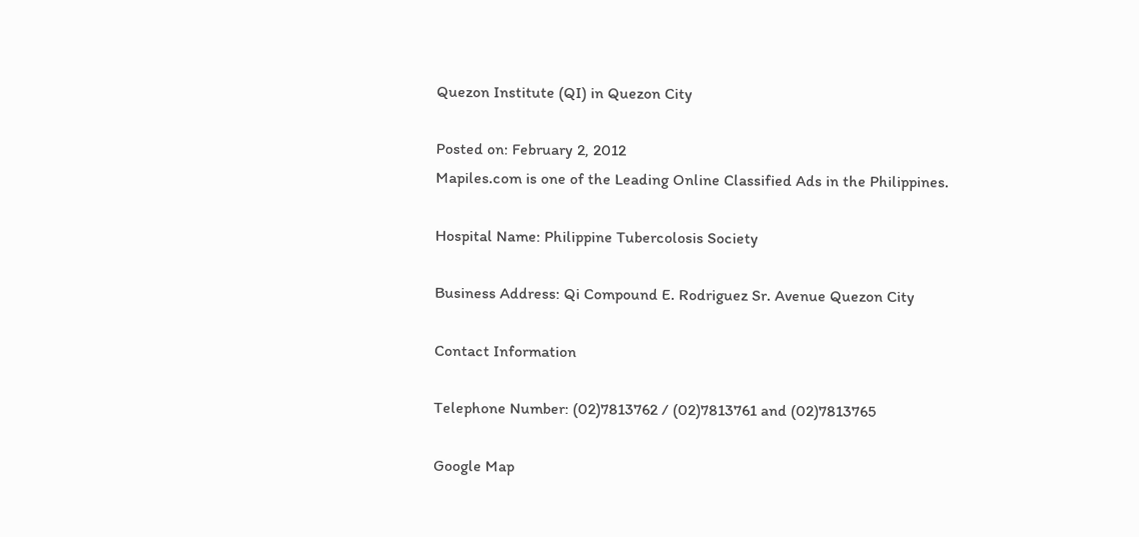Quezon Institute (QI) in Quezon City

Posted on: February 2, 2012
Mapiles.com is one of the Leading Online Classified Ads in the Philippines.

Hospital Name: Philippine Tubercolosis Society

Business Address: Qi Compound E. Rodriguez Sr. Avenue Quezon City

Contact Information

Telephone Number: (02)7813762 / (02)7813761 and (02)7813765

Google Map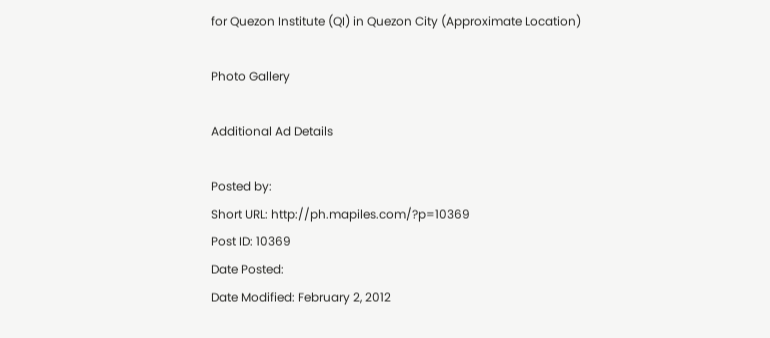for Quezon Institute (QI) in Quezon City (Approximate Location)

Photo Gallery

Additional Ad Details

Posted by:
Short URL: http://ph.mapiles.com/?p=10369
Post ID: 10369
Date Posted:
Date Modified: February 2, 2012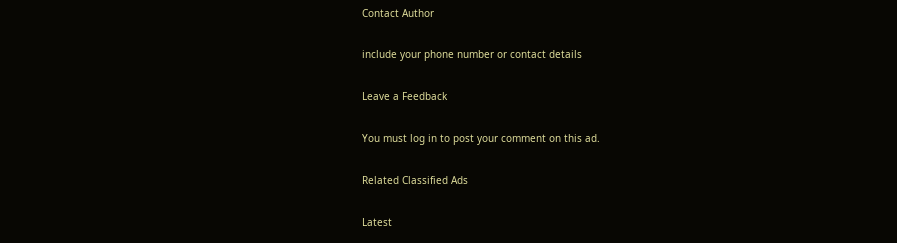Contact Author

include your phone number or contact details

Leave a Feedback

You must log in to post your comment on this ad.

Related Classified Ads

Latest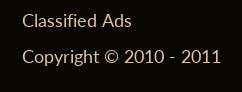Classified Ads
Copyright © 2010 - 2011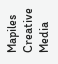Mapiles Creative Media